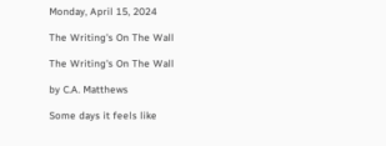Monday, April 15, 2024

The Writing's On The Wall

The Writing's On The Wall

by C.A. Matthews

Some days it feels like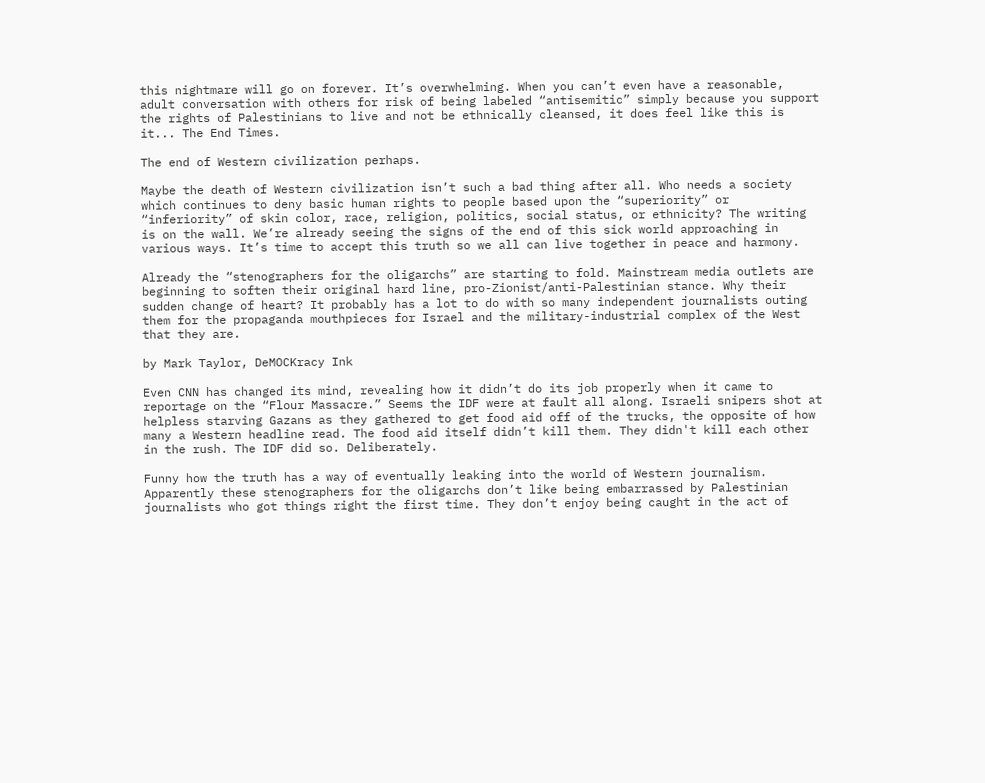this nightmare will go on forever. It’s overwhelming. When you can’t even have a reasonable, adult conversation with others for risk of being labeled “antisemitic” simply because you support the rights of Palestinians to live and not be ethnically cleansed, it does feel like this is it... The End Times.

The end of Western civilization perhaps.

Maybe the death of Western civilization isn’t such a bad thing after all. Who needs a society which continues to deny basic human rights to people based upon the “superiority” or “inferiority” of skin color, race, religion, politics, social status, or ethnicity? The writing is on the wall. We’re already seeing the signs of the end of this sick world approaching in various ways. It’s time to accept this truth so we all can live together in peace and harmony.

Already the “stenographers for the oligarchs” are starting to fold. Mainstream media outlets are beginning to soften their original hard line, pro-Zionist/anti-Palestinian stance. Why their sudden change of heart? It probably has a lot to do with so many independent journalists outing them for the propaganda mouthpieces for Israel and the military-industrial complex of the West that they are.

by Mark Taylor, DeMOCKracy Ink

Even CNN has changed its mind, revealing how it didn’t do its job properly when it came to reportage on the “Flour Massacre.” Seems the IDF were at fault all along. Israeli snipers shot at helpless starving Gazans as they gathered to get food aid off of the trucks, the opposite of how many a Western headline read. The food aid itself didn’t kill them. They didn't kill each other in the rush. The IDF did so. Deliberately.

Funny how the truth has a way of eventually leaking into the world of Western journalism. Apparently these stenographers for the oligarchs don’t like being embarrassed by Palestinian journalists who got things right the first time. They don’t enjoy being caught in the act of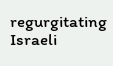regurgitating Israeli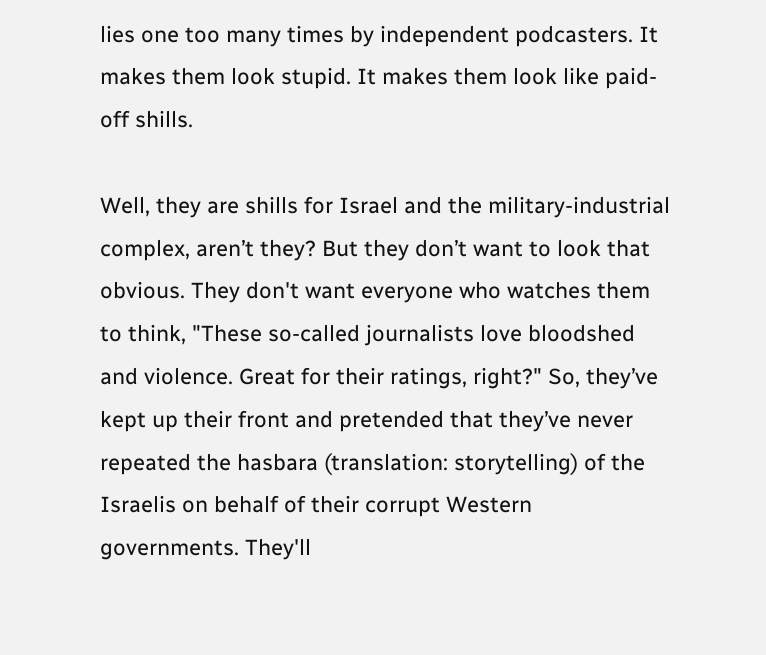lies one too many times by independent podcasters. It makes them look stupid. It makes them look like paid-off shills.

Well, they are shills for Israel and the military-industrial complex, aren’t they? But they don’t want to look that obvious. They don't want everyone who watches them to think, "These so-called journalists love bloodshed and violence. Great for their ratings, right?" So, they’ve kept up their front and pretended that they’ve never repeated the hasbara (translation: storytelling) of the Israelis on behalf of their corrupt Western governments. They'll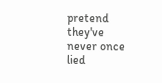pretend they've never once lied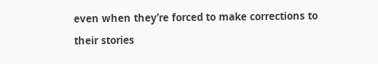even when they’re forced to make corrections to their stories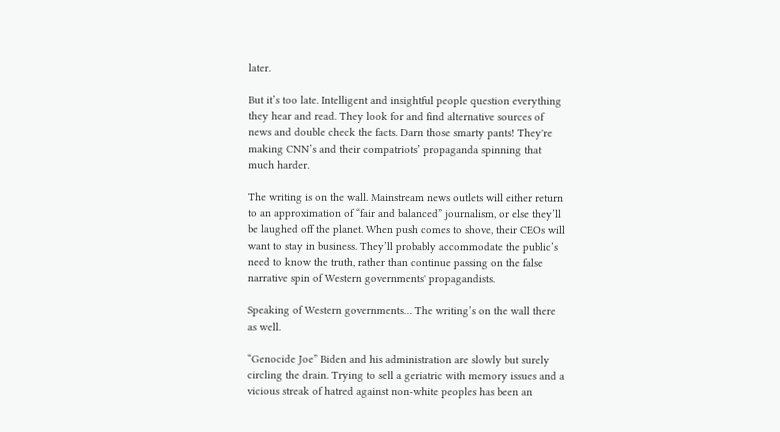later.

But it’s too late. Intelligent and insightful people question everything they hear and read. They look for and find alternative sources of news and double check the facts. Darn those smarty pants! They're making CNN’s and their compatriots’ propaganda spinning that much harder.

The writing is on the wall. Mainstream news outlets will either return to an approximation of “fair and balanced” journalism, or else they’ll be laughed off the planet. When push comes to shove, their CEOs will want to stay in business. They’ll probably accommodate the public’s need to know the truth, rather than continue passing on the false narrative spin of Western governments' propagandists.

Speaking of Western governments… The writing’s on the wall there as well.

“Genocide Joe” Biden and his administration are slowly but surely circling the drain. Trying to sell a geriatric with memory issues and a vicious streak of hatred against non-white peoples has been an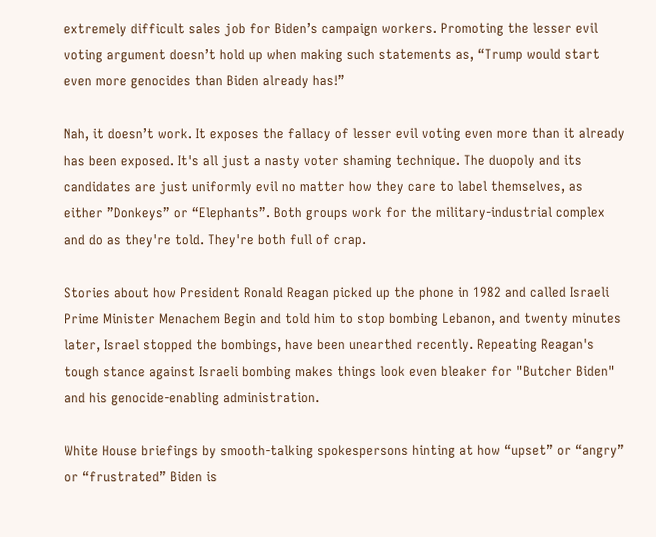extremely difficult sales job for Biden’s campaign workers. Promoting the lesser evil voting argument doesn’t hold up when making such statements as, “Trump would start even more genocides than Biden already has!”

Nah, it doesn’t work. It exposes the fallacy of lesser evil voting even more than it already has been exposed. It's all just a nasty voter shaming technique. The duopoly and its candidates are just uniformly evil no matter how they care to label themselves, as either ”Donkeys” or “Elephants”. Both groups work for the military-industrial complex and do as they're told. They're both full of crap.

Stories about how President Ronald Reagan picked up the phone in 1982 and called Israeli Prime Minister Menachem Begin and told him to stop bombing Lebanon, and twenty minutes later, Israel stopped the bombings, have been unearthed recently. Repeating Reagan's tough stance against Israeli bombing makes things look even bleaker for "Butcher Biden" and his genocide-enabling administration.

White House briefings by smooth-talking spokespersons hinting at how “upset” or “angry” or “frustrated” Biden is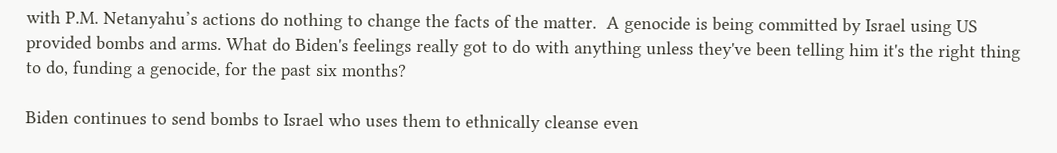with P.M. Netanyahu’s actions do nothing to change the facts of the matter.  A genocide is being committed by Israel using US provided bombs and arms. What do Biden's feelings really got to do with anything unless they've been telling him it's the right thing to do, funding a genocide, for the past six months?

Biden continues to send bombs to Israel who uses them to ethnically cleanse even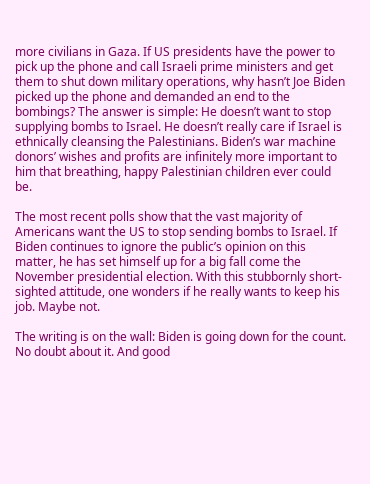more civilians in Gaza. If US presidents have the power to pick up the phone and call Israeli prime ministers and get them to shut down military operations, why hasn’t Joe Biden picked up the phone and demanded an end to the bombings? The answer is simple: He doesn’t want to stop supplying bombs to Israel. He doesn’t really care if Israel is ethnically cleansing the Palestinians. Biden’s war machine donors’ wishes and profits are infinitely more important to him that breathing, happy Palestinian children ever could be.

The most recent polls show that the vast majority of Americans want the US to stop sending bombs to Israel. If Biden continues to ignore the public’s opinion on this matter, he has set himself up for a big fall come the November presidential election. With this stubbornly short-sighted attitude, one wonders if he really wants to keep his job. Maybe not.

The writing is on the wall: Biden is going down for the count. No doubt about it. And good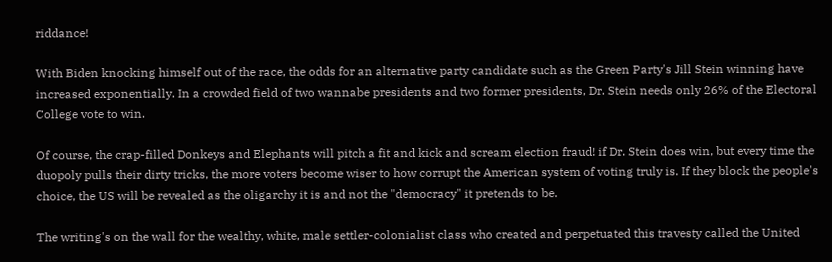riddance!

With Biden knocking himself out of the race, the odds for an alternative party candidate such as the Green Party's Jill Stein winning have increased exponentially. In a crowded field of two wannabe presidents and two former presidents, Dr. Stein needs only 26% of the Electoral College vote to win.

Of course, the crap-filled Donkeys and Elephants will pitch a fit and kick and scream election fraud! if Dr. Stein does win, but every time the duopoly pulls their dirty tricks, the more voters become wiser to how corrupt the American system of voting truly is. If they block the people's choice, the US will be revealed as the oligarchy it is and not the "democracy" it pretends to be.

The writing's on the wall for the wealthy, white, male settler-colonialist class who created and perpetuated this travesty called the United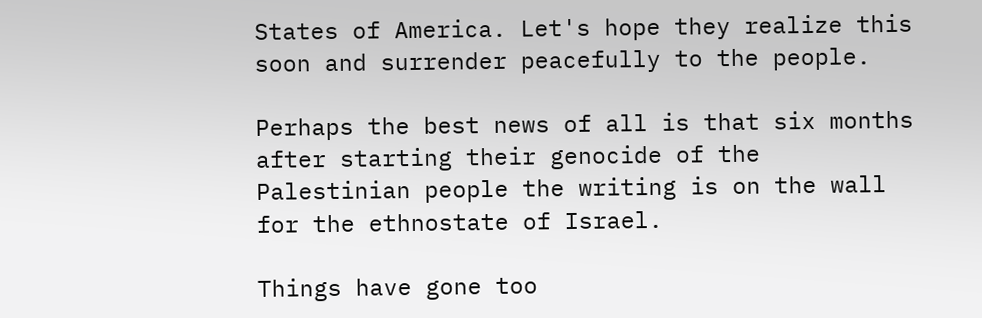States of America. Let's hope they realize this soon and surrender peacefully to the people.

Perhaps the best news of all is that six months after starting their genocide of the Palestinian people the writing is on the wall for the ethnostate of Israel.

Things have gone too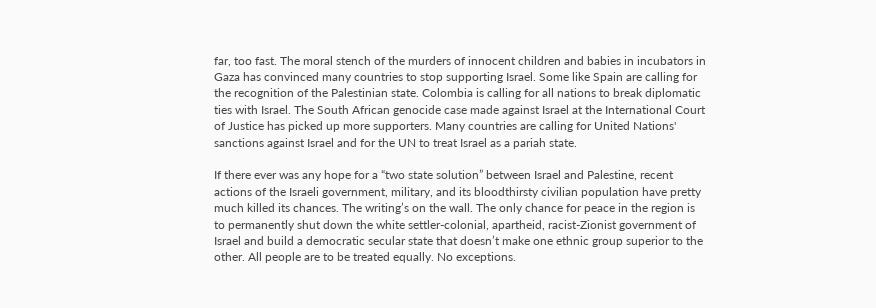far, too fast. The moral stench of the murders of innocent children and babies in incubators in Gaza has convinced many countries to stop supporting Israel. Some like Spain are calling for the recognition of the Palestinian state. Colombia is calling for all nations to break diplomatic ties with Israel. The South African genocide case made against Israel at the International Court of Justice has picked up more supporters. Many countries are calling for United Nations' sanctions against Israel and for the UN to treat Israel as a pariah state.

If there ever was any hope for a “two state solution” between Israel and Palestine, recent actions of the Israeli government, military, and its bloodthirsty civilian population have pretty much killed its chances. The writing’s on the wall. The only chance for peace in the region is to permanently shut down the white settler-colonial, apartheid, racist-Zionist government of Israel and build a democratic secular state that doesn’t make one ethnic group superior to the other. All people are to be treated equally. No exceptions.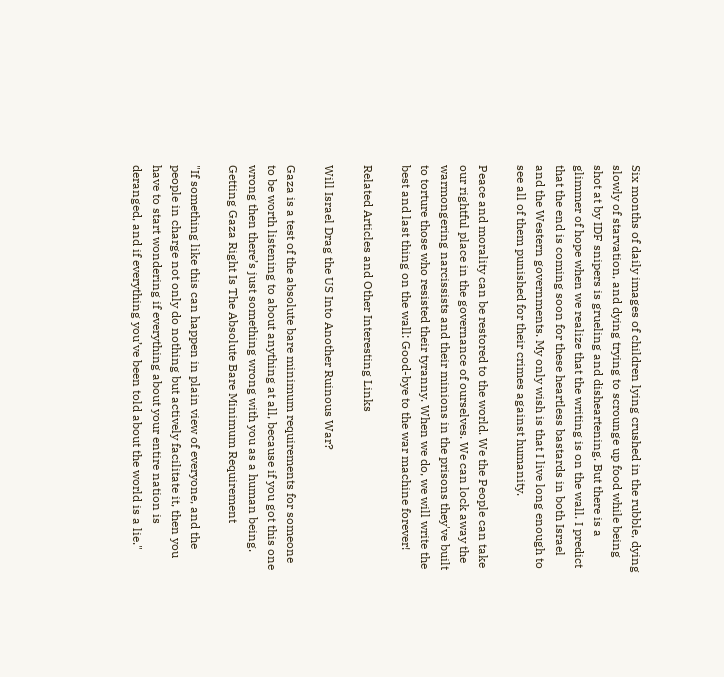Six months of daily images of children lying crushed in the rubble, dying slowly of starvation, and dying trying to scrounge up food while being shot at by IDF snipers is grueling and disheartening. But there is a glimmer of hope when we realize that the writing is on the wall. I predict that the end is coming soon for these heartless bastards in both Israel and the Western governments. My only wish is that I live long enough to see all of them punished for their crimes against humanity.

Peace and morality can be restored to the world. We the People can take our rightful place in the governance of ourselves. We can lock away the warmongering narcissists and their minions in the prisons they've built to torture those who resisted their tyranny. When we do, we will write the best and last thing on the wall: Good-bye to the war machine forever!

Related Articles and Other Interesting Links

Will Israel Drag the US Into Another Ruinous War?

Gaza is a test of the absolute bare minimum requirements for someone to be worth listening to about anything at all, because if you got this one wrong then there’s just something wrong with you as a human being.  Getting Gaza Right Is The Absolute Bare Minimum Requirement

"If something like this can happen in plain view of everyone, and the people in charge not only do nothing but actively facilitate it, then you have to start wondering if everything about your entire nation is deranged, and if everything you’ve been told about the world is a lie."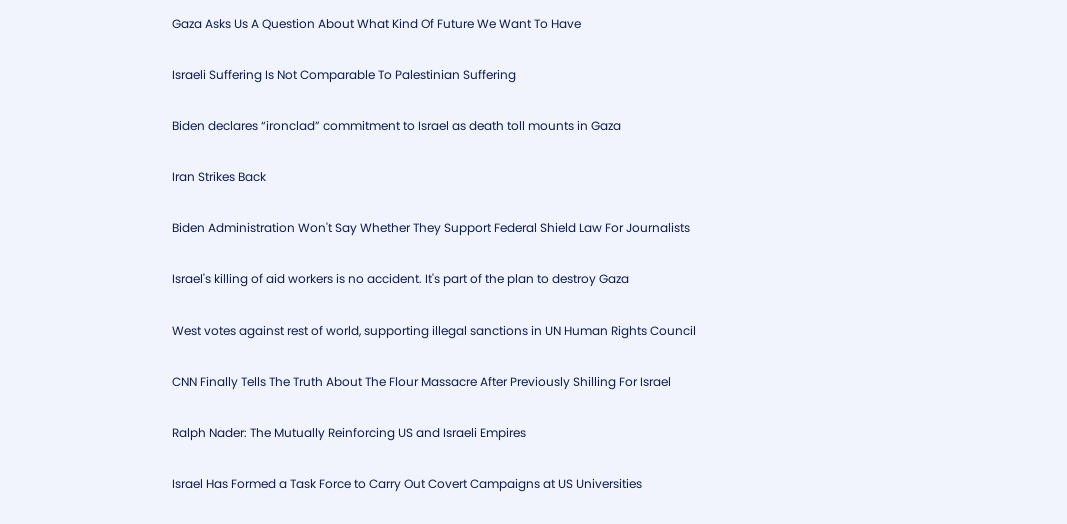Gaza Asks Us A Question About What Kind Of Future We Want To Have

Israeli Suffering Is Not Comparable To Palestinian Suffering

Biden declares “ironclad” commitment to Israel as death toll mounts in Gaza

Iran Strikes Back

Biden Administration Won't Say Whether They Support Federal Shield Law For Journalists

Israel's killing of aid workers is no accident. It's part of the plan to destroy Gaza

West votes against rest of world, supporting illegal sanctions in UN Human Rights Council

CNN Finally Tells The Truth About The Flour Massacre After Previously Shilling For Israel

Ralph Nader: The Mutually Reinforcing US and Israeli Empires

Israel Has Formed a Task Force to Carry Out Covert Campaigns at US Universities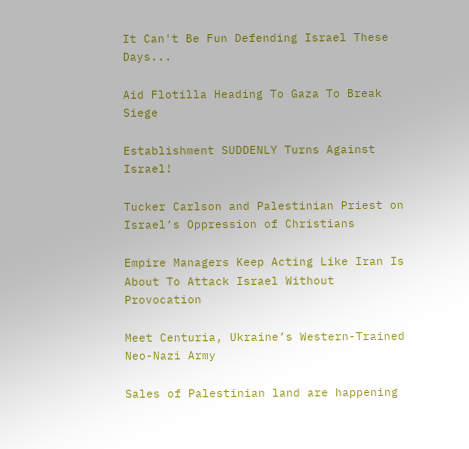It Can't Be Fun Defending Israel These Days...

Aid Flotilla Heading To Gaza To Break Siege

Establishment SUDDENLY Turns Against Israel!

Tucker Carlson and Palestinian Priest on Israel’s Oppression of Christians

Empire Managers Keep Acting Like Iran Is About To Attack Israel Without Provocation

Meet Centuria, Ukraine’s Western-Trained Neo-Nazi Army

Sales of Palestinian land are happening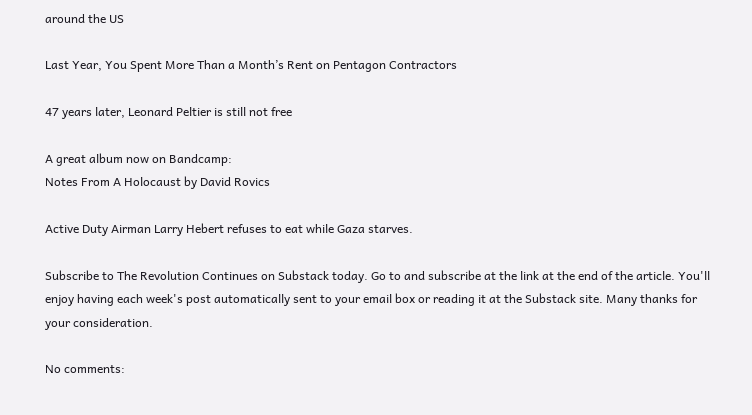around the US

Last Year, You Spent More Than a Month’s Rent on Pentagon Contractors

47 years later, Leonard Peltier is still not free

A great album now on Bandcamp:
Notes From A Holocaust by David Rovics

Active Duty Airman Larry Hebert refuses to eat while Gaza starves.

Subscribe to The Revolution Continues on Substack today. Go to and subscribe at the link at the end of the article. You'll enjoy having each week's post automatically sent to your email box or reading it at the Substack site. Many thanks for your consideration.

No comments: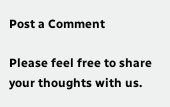Post a Comment

Please feel free to share your thoughts with us.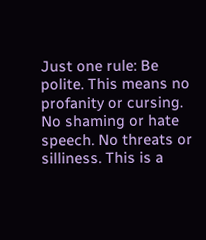Just one rule: Be polite. This means no profanity or cursing. No shaming or hate speech. No threats or silliness. This is a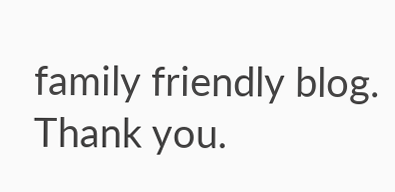family friendly blog. Thank you.